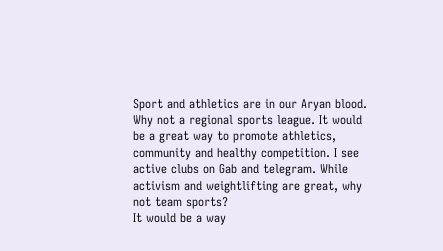Sport and athletics are in our Aryan blood. Why not a regional sports league. It would be a great way to promote athletics, community and healthy competition. I see active clubs on Gab and telegram. While activism and weightlifting are great, why not team sports?
It would be a way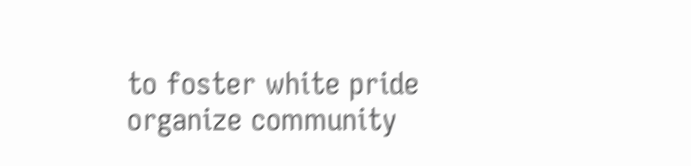to foster white pride organize community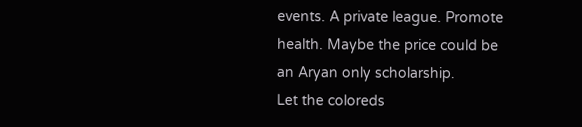events. A private league. Promote health. Maybe the price could be an Aryan only scholarship.
Let the coloreds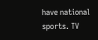have national sports. TV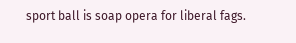sport ball is soap opera for liberal fags.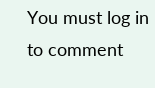You must log in to comment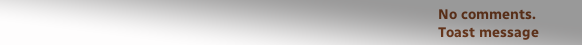No comments.
Toast message